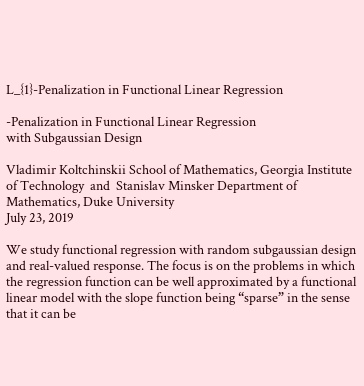L_{1}-Penalization in Functional Linear Regression

-Penalization in Functional Linear Regression
with Subgaussian Design

Vladimir Koltchinskii School of Mathematics, Georgia Institute of Technology  and  Stanislav Minsker Department of Mathematics, Duke University
July 23, 2019

We study functional regression with random subgaussian design and real-valued response. The focus is on the problems in which the regression function can be well approximated by a functional linear model with the slope function being “sparse” in the sense that it can be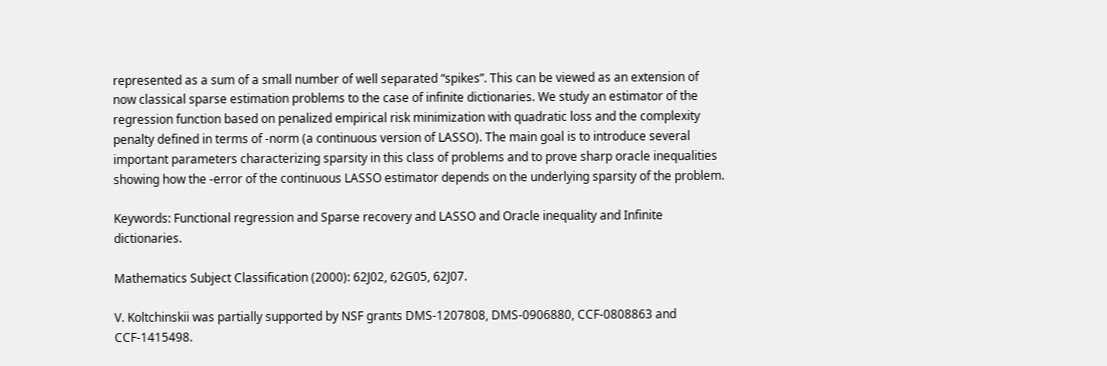represented as a sum of a small number of well separated “spikes”. This can be viewed as an extension of now classical sparse estimation problems to the case of infinite dictionaries. We study an estimator of the regression function based on penalized empirical risk minimization with quadratic loss and the complexity penalty defined in terms of -norm (a continuous version of LASSO). The main goal is to introduce several important parameters characterizing sparsity in this class of problems and to prove sharp oracle inequalities showing how the -error of the continuous LASSO estimator depends on the underlying sparsity of the problem.

Keywords: Functional regression and Sparse recovery and LASSO and Oracle inequality and Infinite dictionaries.

Mathematics Subject Classification (2000): 62J02, 62G05, 62J07.

V. Koltchinskii was partially supported by NSF grants DMS-1207808, DMS-0906880, CCF-0808863 and CCF-1415498.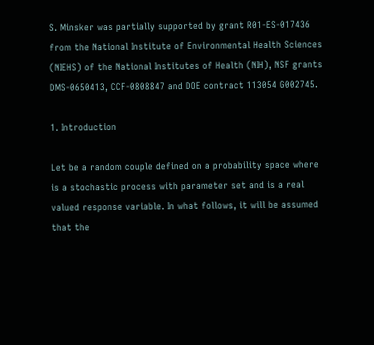S. Minsker was partially supported by grant R01-ES-017436 from the National Institute of Environmental Health Sciences (NIEHS) of the National Institutes of Health (NIH), NSF grants DMS-0650413, CCF-0808847 and DOE contract 113054 G002745.

1. Introduction

Let be a random couple defined on a probability space where is a stochastic process with parameter set and is a real valued response variable. In what follows, it will be assumed that the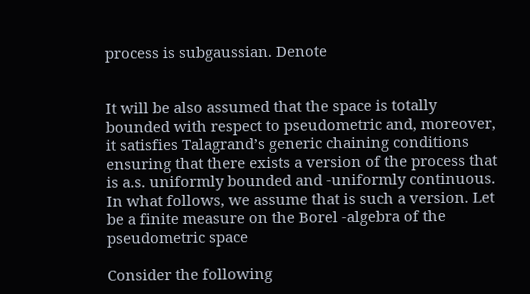process is subgaussian. Denote


It will be also assumed that the space is totally bounded with respect to pseudometric and, moreover, it satisfies Talagrand’s generic chaining conditions ensuring that there exists a version of the process that is a.s. uniformly bounded and -uniformly continuous. In what follows, we assume that is such a version. Let be a finite measure on the Borel -algebra of the pseudometric space

Consider the following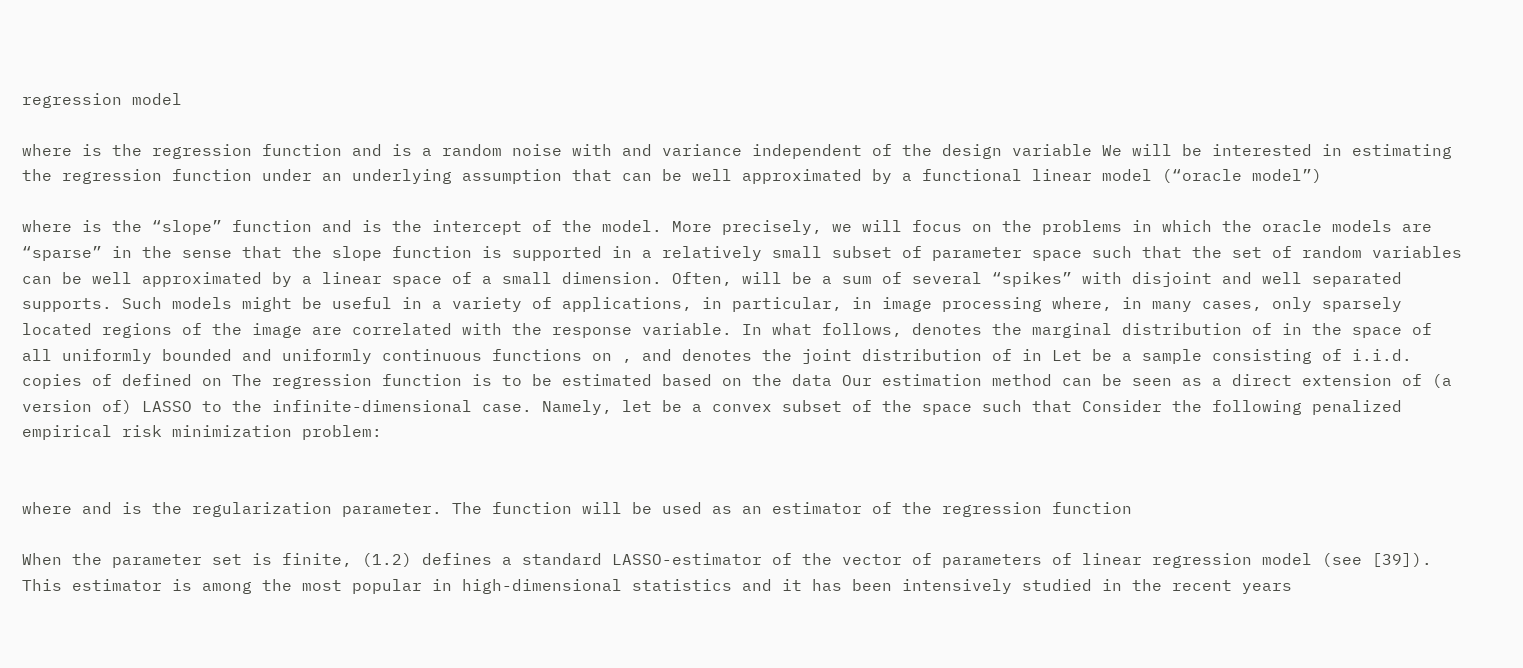regression model

where is the regression function and is a random noise with and variance independent of the design variable We will be interested in estimating the regression function under an underlying assumption that can be well approximated by a functional linear model (“oracle model”)

where is the “slope” function and is the intercept of the model. More precisely, we will focus on the problems in which the oracle models are “sparse” in the sense that the slope function is supported in a relatively small subset of parameter space such that the set of random variables can be well approximated by a linear space of a small dimension. Often, will be a sum of several “spikes” with disjoint and well separated supports. Such models might be useful in a variety of applications, in particular, in image processing where, in many cases, only sparsely located regions of the image are correlated with the response variable. In what follows, denotes the marginal distribution of in the space of all uniformly bounded and uniformly continuous functions on , and denotes the joint distribution of in Let be a sample consisting of i.i.d. copies of defined on The regression function is to be estimated based on the data Our estimation method can be seen as a direct extension of (a version of) LASSO to the infinite-dimensional case. Namely, let be a convex subset of the space such that Consider the following penalized empirical risk minimization problem:


where and is the regularization parameter. The function will be used as an estimator of the regression function

When the parameter set is finite, (1.2) defines a standard LASSO-estimator of the vector of parameters of linear regression model (see [39]). This estimator is among the most popular in high-dimensional statistics and it has been intensively studied in the recent years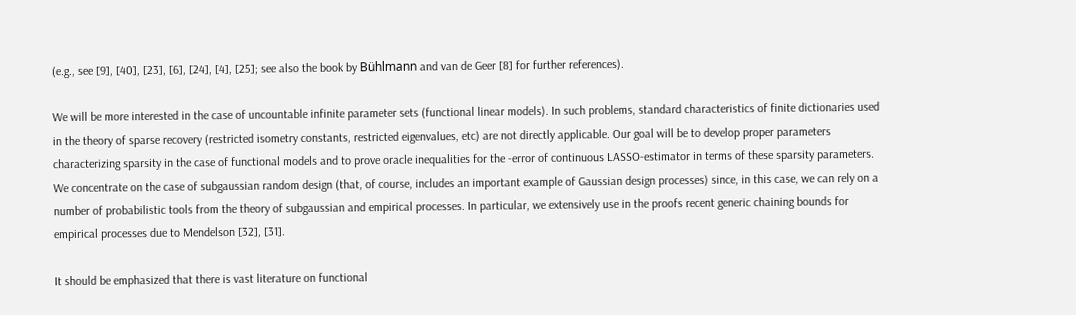(e.g., see [9], [40], [23], [6], [24], [4], [25]; see also the book by Bühlmann and van de Geer [8] for further references).

We will be more interested in the case of uncountable infinite parameter sets (functional linear models). In such problems, standard characteristics of finite dictionaries used in the theory of sparse recovery (restricted isometry constants, restricted eigenvalues, etc) are not directly applicable. Our goal will be to develop proper parameters characterizing sparsity in the case of functional models and to prove oracle inequalities for the -error of continuous LASSO-estimator in terms of these sparsity parameters. We concentrate on the case of subgaussian random design (that, of course, includes an important example of Gaussian design processes) since, in this case, we can rely on a number of probabilistic tools from the theory of subgaussian and empirical processes. In particular, we extensively use in the proofs recent generic chaining bounds for empirical processes due to Mendelson [32], [31].

It should be emphasized that there is vast literature on functional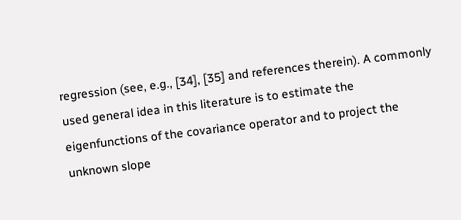regression (see, e.g., [34], [35] and references therein). A commonly used general idea in this literature is to estimate the eigenfunctions of the covariance operator and to project the unknown slope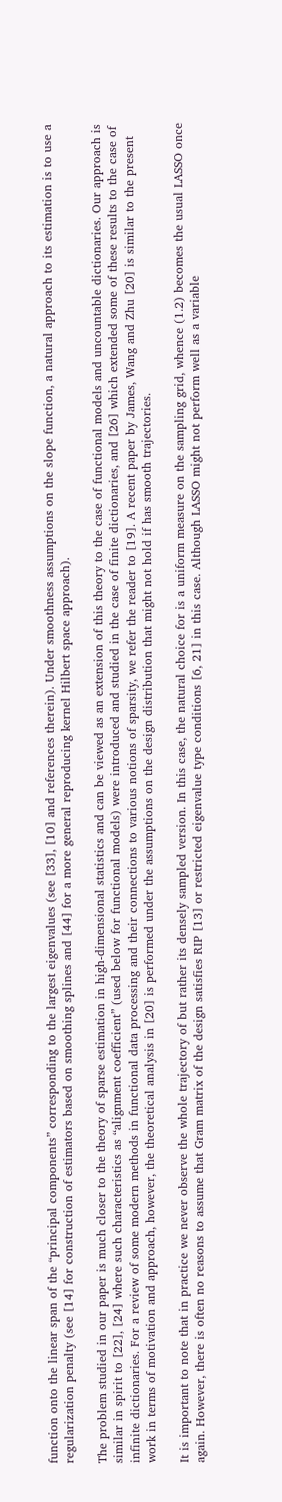function onto the linear span of the “principal components” corresponding to the largest eigenvalues (see [33], [10] and references therein). Under smoothness assumptions on the slope function, a natural approach to its estimation is to use a regularization penalty (see [14] for construction of estimators based on smoothing splines and [44] for a more general reproducing kernel Hilbert space approach).

The problem studied in our paper is much closer to the theory of sparse estimation in high-dimensional statistics and can be viewed as an extension of this theory to the case of functional models and uncountable dictionaries. Our approach is similar in spirit to [22], [24] where such characteristics as “alignment coefficient” (used below for functional models) were introduced and studied in the case of finite dictionaries, and [26] which extended some of these results to the case of infinite dictionaries. For a review of some modern methods in functional data processing and their connections to various notions of sparsity, we refer the reader to [19]. A recent paper by James, Wang and Zhu [20] is similar to the present work in terms of motivation and approach, however, the theoretical analysis in [20] is performed under the assumptions on the design distribution that might not hold if has smooth trajectories.

It is important to note that in practice we never observe the whole trajectory of but rather its densely sampled version. In this case, the natural choice for is a uniform measure on the sampling grid, whence (1.2) becomes the usual LASSO once again. However, there is often no reasons to assume that Gram matrix of the design satisfies RIP [13] or restricted eigenvalue type conditions [6, 21] in this case. Although LASSO might not perform well as a variable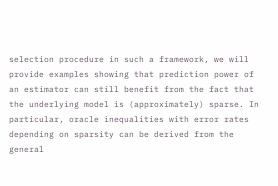selection procedure in such a framework, we will provide examples showing that prediction power of an estimator can still benefit from the fact that the underlying model is (approximately) sparse. In particular, oracle inequalities with error rates depending on sparsity can be derived from the general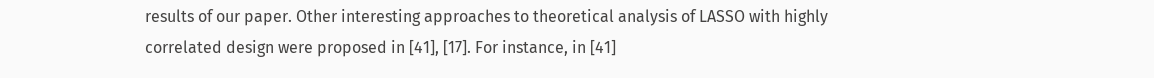results of our paper. Other interesting approaches to theoretical analysis of LASSO with highly correlated design were proposed in [41], [17]. For instance, in [41]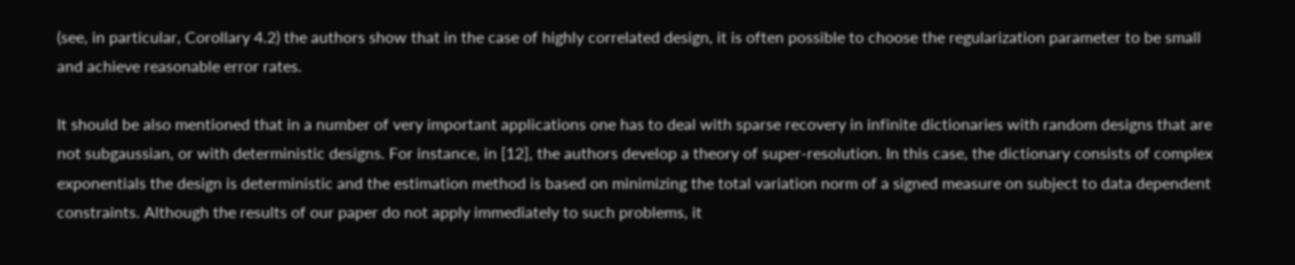(see, in particular, Corollary 4.2) the authors show that in the case of highly correlated design, it is often possible to choose the regularization parameter to be small and achieve reasonable error rates.

It should be also mentioned that in a number of very important applications one has to deal with sparse recovery in infinite dictionaries with random designs that are not subgaussian, or with deterministic designs. For instance, in [12], the authors develop a theory of super-resolution. In this case, the dictionary consists of complex exponentials the design is deterministic and the estimation method is based on minimizing the total variation norm of a signed measure on subject to data dependent constraints. Although the results of our paper do not apply immediately to such problems, it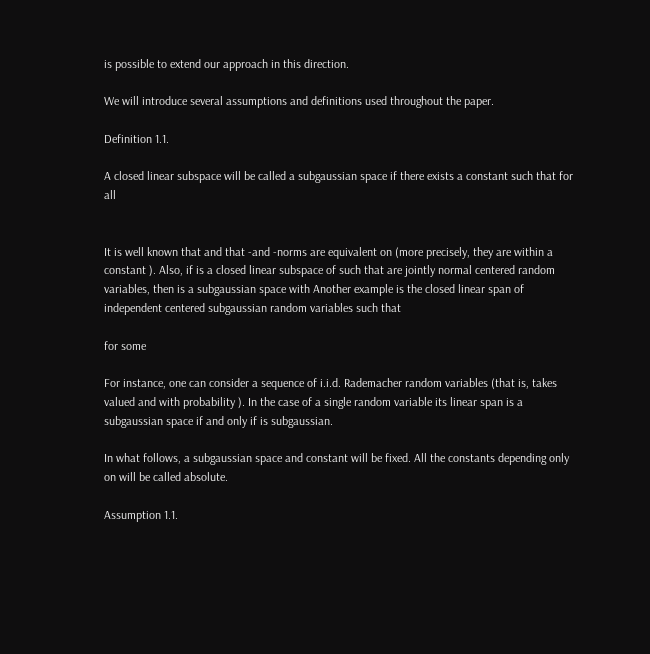is possible to extend our approach in this direction.

We will introduce several assumptions and definitions used throughout the paper.

Definition 1.1.

A closed linear subspace will be called a subgaussian space if there exists a constant such that for all


It is well known that and that -and -norms are equivalent on (more precisely, they are within a constant ). Also, if is a closed linear subspace of such that are jointly normal centered random variables, then is a subgaussian space with Another example is the closed linear span of independent centered subgaussian random variables such that

for some

For instance, one can consider a sequence of i.i.d. Rademacher random variables (that is, takes valued and with probability ). In the case of a single random variable its linear span is a subgaussian space if and only if is subgaussian.

In what follows, a subgaussian space and constant will be fixed. All the constants depending only on will be called absolute.

Assumption 1.1.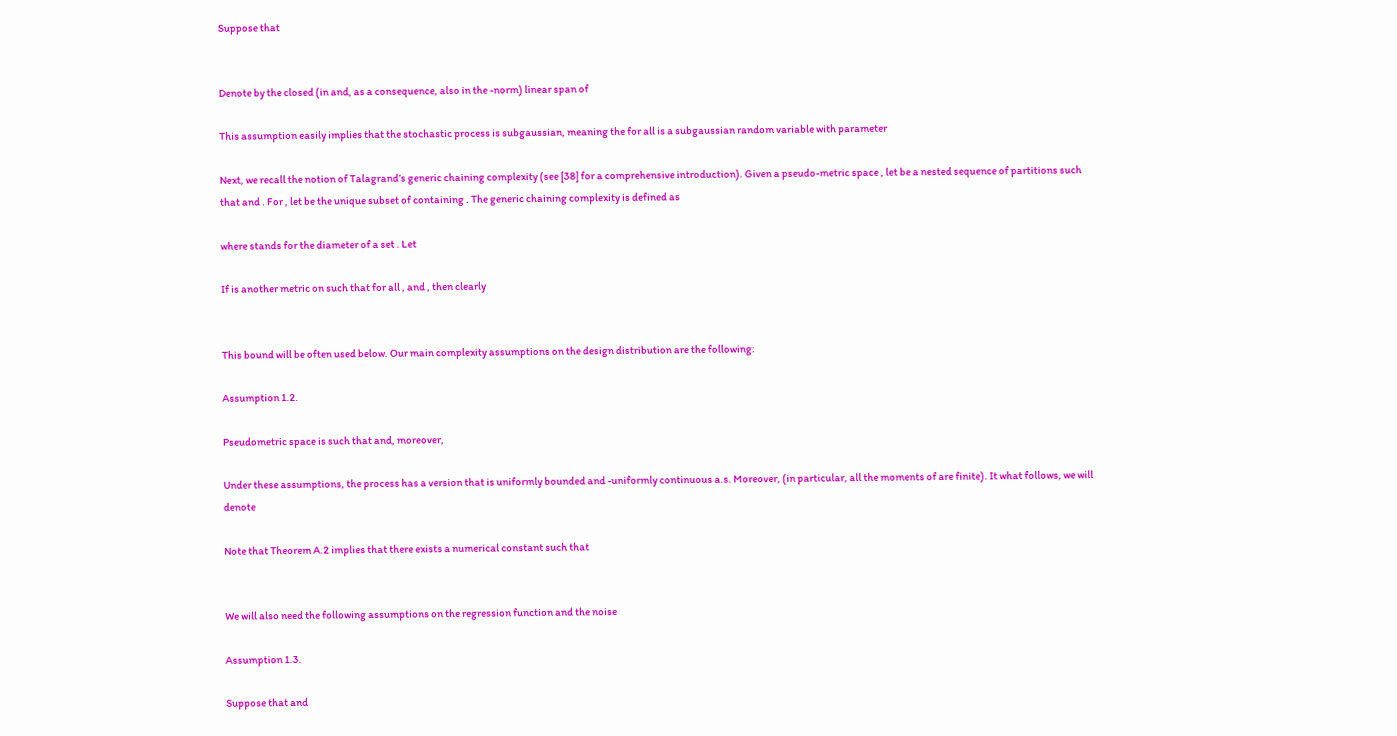Suppose that


Denote by the closed (in and, as a consequence, also in the -norm) linear span of

This assumption easily implies that the stochastic process is subgaussian, meaning the for all is a subgaussian random variable with parameter

Next, we recall the notion of Talagrand’s generic chaining complexity (see [38] for a comprehensive introduction). Given a pseudo-metric space , let be a nested sequence of partitions such that and . For , let be the unique subset of containing . The generic chaining complexity is defined as

where stands for the diameter of a set . Let

If is another metric on such that for all , and , then clearly


This bound will be often used below. Our main complexity assumptions on the design distribution are the following:

Assumption 1.2.

Pseudometric space is such that and, moreover,

Under these assumptions, the process has a version that is uniformly bounded and -uniformly continuous a.s. Moreover, (in particular, all the moments of are finite). It what follows, we will denote

Note that Theorem A.2 implies that there exists a numerical constant such that


We will also need the following assumptions on the regression function and the noise

Assumption 1.3.

Suppose that and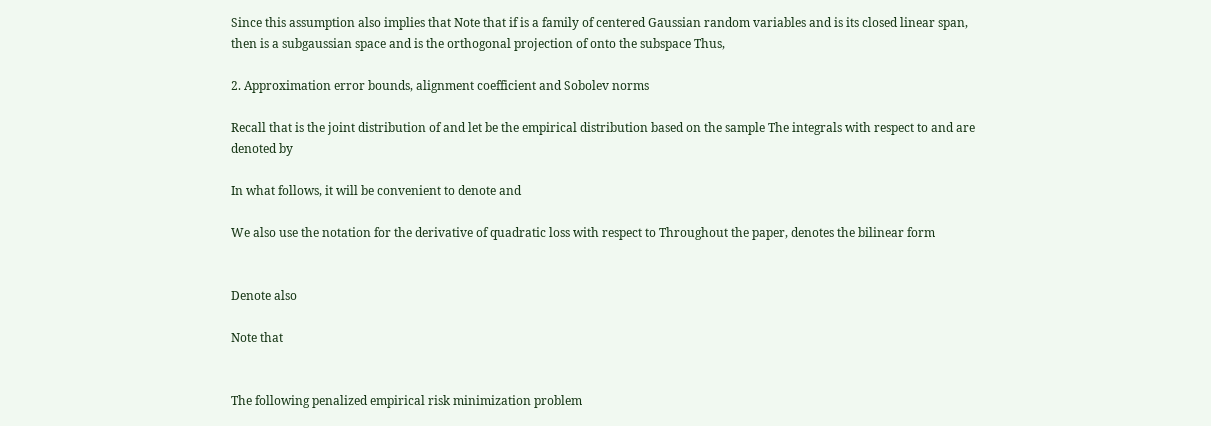Since this assumption also implies that Note that if is a family of centered Gaussian random variables and is its closed linear span, then is a subgaussian space and is the orthogonal projection of onto the subspace Thus,

2. Approximation error bounds, alignment coefficient and Sobolev norms

Recall that is the joint distribution of and let be the empirical distribution based on the sample The integrals with respect to and are denoted by

In what follows, it will be convenient to denote and

We also use the notation for the derivative of quadratic loss with respect to Throughout the paper, denotes the bilinear form


Denote also

Note that


The following penalized empirical risk minimization problem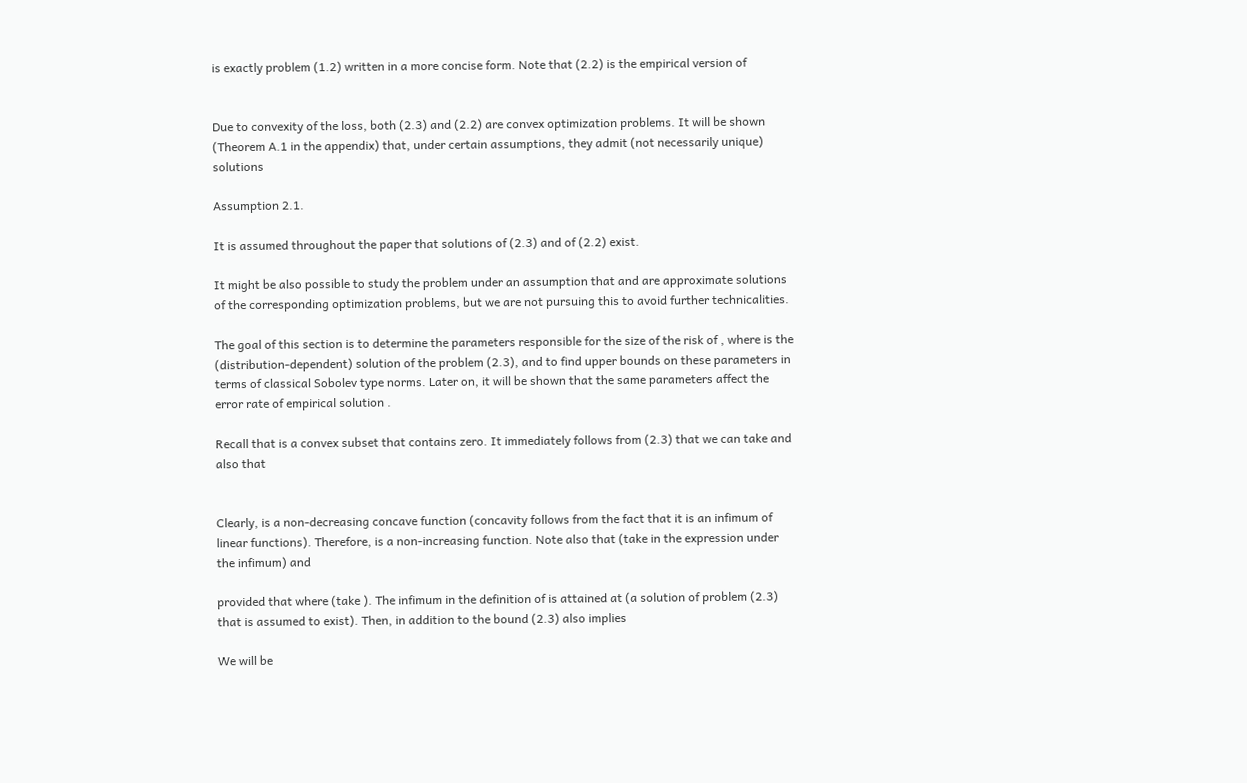is exactly problem (1.2) written in a more concise form. Note that (2.2) is the empirical version of


Due to convexity of the loss, both (2.3) and (2.2) are convex optimization problems. It will be shown (Theorem A.1 in the appendix) that, under certain assumptions, they admit (not necessarily unique) solutions

Assumption 2.1.

It is assumed throughout the paper that solutions of (2.3) and of (2.2) exist.

It might be also possible to study the problem under an assumption that and are approximate solutions of the corresponding optimization problems, but we are not pursuing this to avoid further technicalities.

The goal of this section is to determine the parameters responsible for the size of the risk of , where is the (distribution-dependent) solution of the problem (2.3), and to find upper bounds on these parameters in terms of classical Sobolev type norms. Later on, it will be shown that the same parameters affect the error rate of empirical solution .

Recall that is a convex subset that contains zero. It immediately follows from (2.3) that we can take and also that


Clearly, is a non-decreasing concave function (concavity follows from the fact that it is an infimum of linear functions). Therefore, is a non-increasing function. Note also that (take in the expression under the infimum) and

provided that where (take ). The infimum in the definition of is attained at (a solution of problem (2.3) that is assumed to exist). Then, in addition to the bound (2.3) also implies

We will be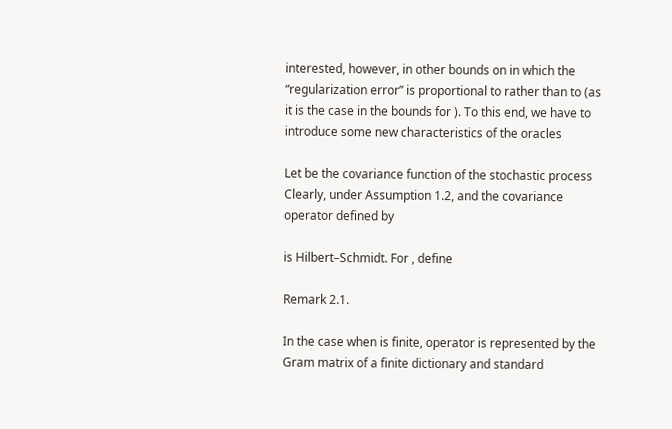interested, however, in other bounds on in which the “regularization error” is proportional to rather than to (as it is the case in the bounds for ). To this end, we have to introduce some new characteristics of the oracles

Let be the covariance function of the stochastic process Clearly, under Assumption 1.2, and the covariance operator defined by

is Hilbert–Schmidt. For , define

Remark 2.1.

In the case when is finite, operator is represented by the Gram matrix of a finite dictionary and standard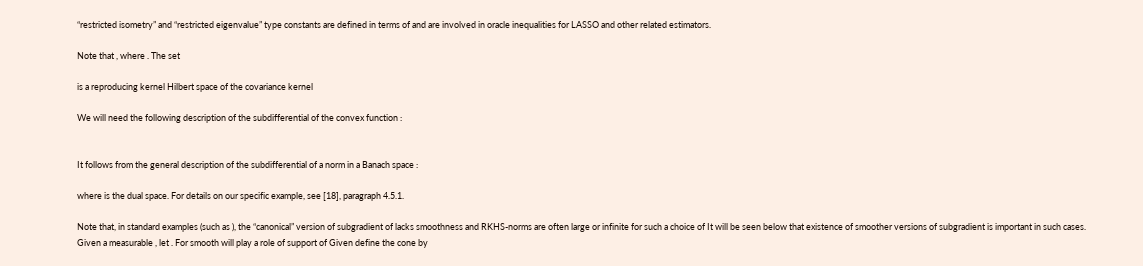“restricted isometry” and “restricted eigenvalue” type constants are defined in terms of and are involved in oracle inequalities for LASSO and other related estimators.

Note that , where . The set

is a reproducing kernel Hilbert space of the covariance kernel

We will need the following description of the subdifferential of the convex function :


It follows from the general description of the subdifferential of a norm in a Banach space :

where is the dual space. For details on our specific example, see [18], paragraph 4.5.1.

Note that, in standard examples (such as ), the “canonical” version of subgradient of lacks smoothness and RKHS-norms are often large or infinite for such a choice of It will be seen below that existence of smoother versions of subgradient is important in such cases. Given a measurable , let . For smooth will play a role of support of Given define the cone by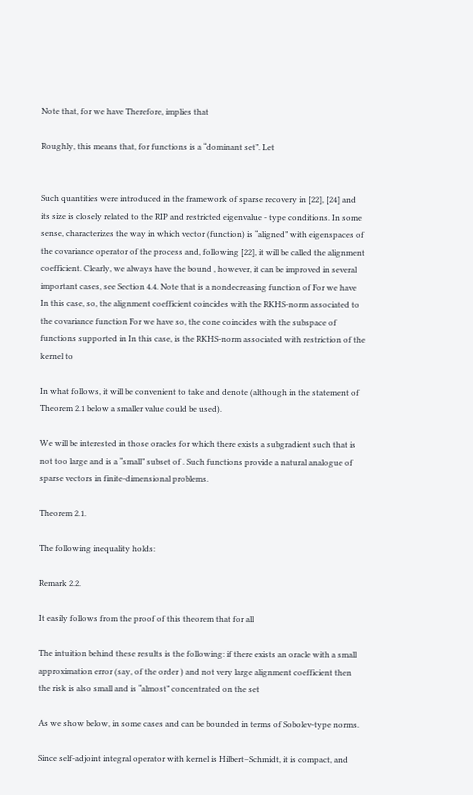Note that, for we have Therefore, implies that

Roughly, this means that, for functions is a “dominant set”. Let


Such quantities were introduced in the framework of sparse recovery in [22], [24] and its size is closely related to the RIP and restricted eigenvalue - type conditions. In some sense, characterizes the way in which vector (function) is “aligned” with eigenspaces of the covariance operator of the process and, following [22], it will be called the alignment coefficient. Clearly, we always have the bound , however, it can be improved in several important cases, see Section 4.4. Note that is a nondecreasing function of For we have In this case, so, the alignment coefficient coincides with the RKHS-norm associated to the covariance function For we have so, the cone coincides with the subspace of functions supported in In this case, is the RKHS-norm associated with restriction of the kernel to

In what follows, it will be convenient to take and denote (although in the statement of Theorem 2.1 below a smaller value could be used).

We will be interested in those oracles for which there exists a subgradient such that is not too large and is a “small” subset of . Such functions provide a natural analogue of sparse vectors in finite-dimensional problems.

Theorem 2.1.

The following inequality holds:

Remark 2.2.

It easily follows from the proof of this theorem that for all

The intuition behind these results is the following: if there exists an oracle with a small approximation error (say, of the order ) and not very large alignment coefficient then the risk is also small and is “almost” concentrated on the set

As we show below, in some cases and can be bounded in terms of Sobolev-type norms.

Since self-adjoint integral operator with kernel is Hilbert–Schmidt, it is compact, and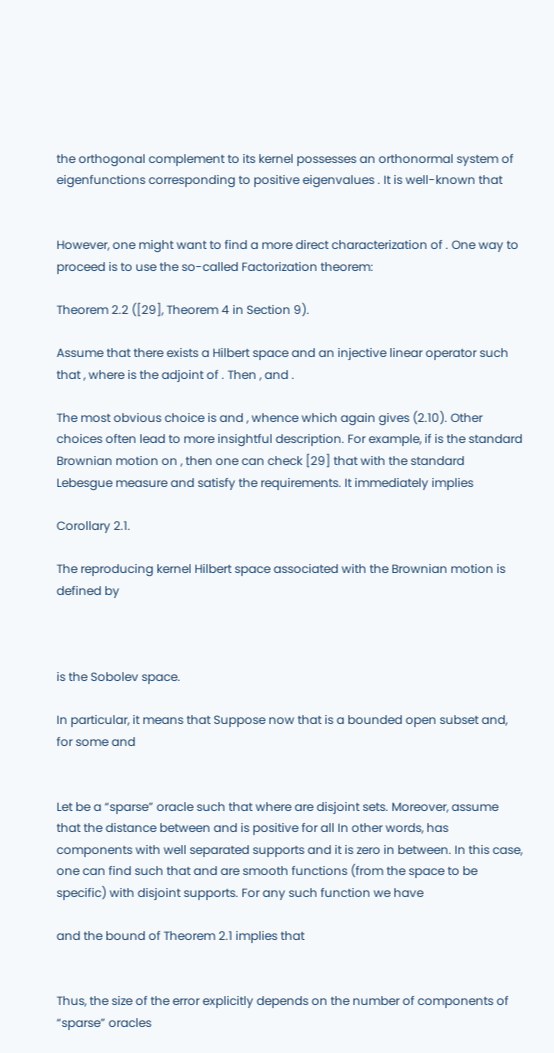the orthogonal complement to its kernel possesses an orthonormal system of eigenfunctions corresponding to positive eigenvalues . It is well-known that


However, one might want to find a more direct characterization of . One way to proceed is to use the so-called Factorization theorem:

Theorem 2.2 ([29], Theorem 4 in Section 9).

Assume that there exists a Hilbert space and an injective linear operator such that , where is the adjoint of . Then , and .

The most obvious choice is and , whence which again gives (2.10). Other choices often lead to more insightful description. For example, if is the standard Brownian motion on , then one can check [29] that with the standard Lebesgue measure and satisfy the requirements. It immediately implies

Corollary 2.1.

The reproducing kernel Hilbert space associated with the Brownian motion is defined by



is the Sobolev space.

In particular, it means that Suppose now that is a bounded open subset and, for some and


Let be a “sparse” oracle such that where are disjoint sets. Moreover, assume that the distance between and is positive for all In other words, has components with well separated supports and it is zero in between. In this case, one can find such that and are smooth functions (from the space to be specific) with disjoint supports. For any such function we have

and the bound of Theorem 2.1 implies that


Thus, the size of the error explicitly depends on the number of components of “sparse” oracles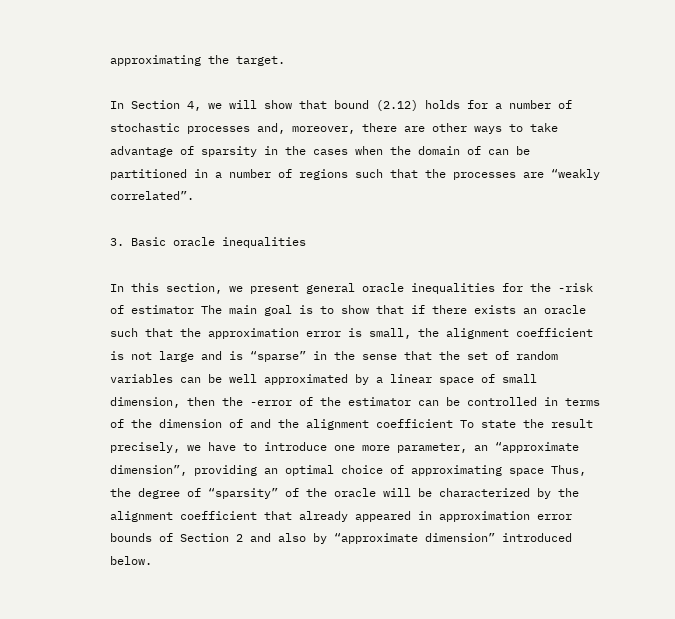approximating the target.

In Section 4, we will show that bound (2.12) holds for a number of stochastic processes and, moreover, there are other ways to take advantage of sparsity in the cases when the domain of can be partitioned in a number of regions such that the processes are “weakly correlated”.

3. Basic oracle inequalities

In this section, we present general oracle inequalities for the -risk of estimator The main goal is to show that if there exists an oracle such that the approximation error is small, the alignment coefficient is not large and is “sparse” in the sense that the set of random variables can be well approximated by a linear space of small dimension, then the -error of the estimator can be controlled in terms of the dimension of and the alignment coefficient To state the result precisely, we have to introduce one more parameter, an “approximate dimension”, providing an optimal choice of approximating space Thus, the degree of “sparsity” of the oracle will be characterized by the alignment coefficient that already appeared in approximation error bounds of Section 2 and also by “approximate dimension” introduced below.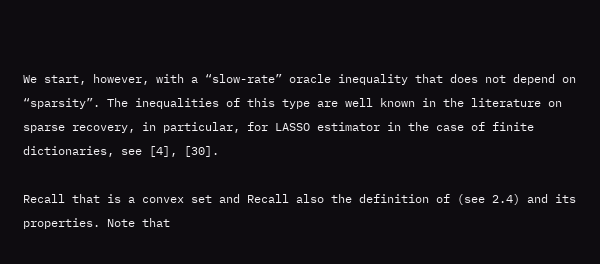We start, however, with a “slow-rate” oracle inequality that does not depend on “sparsity”. The inequalities of this type are well known in the literature on sparse recovery, in particular, for LASSO estimator in the case of finite dictionaries, see [4], [30].

Recall that is a convex set and Recall also the definition of (see 2.4) and its properties. Note that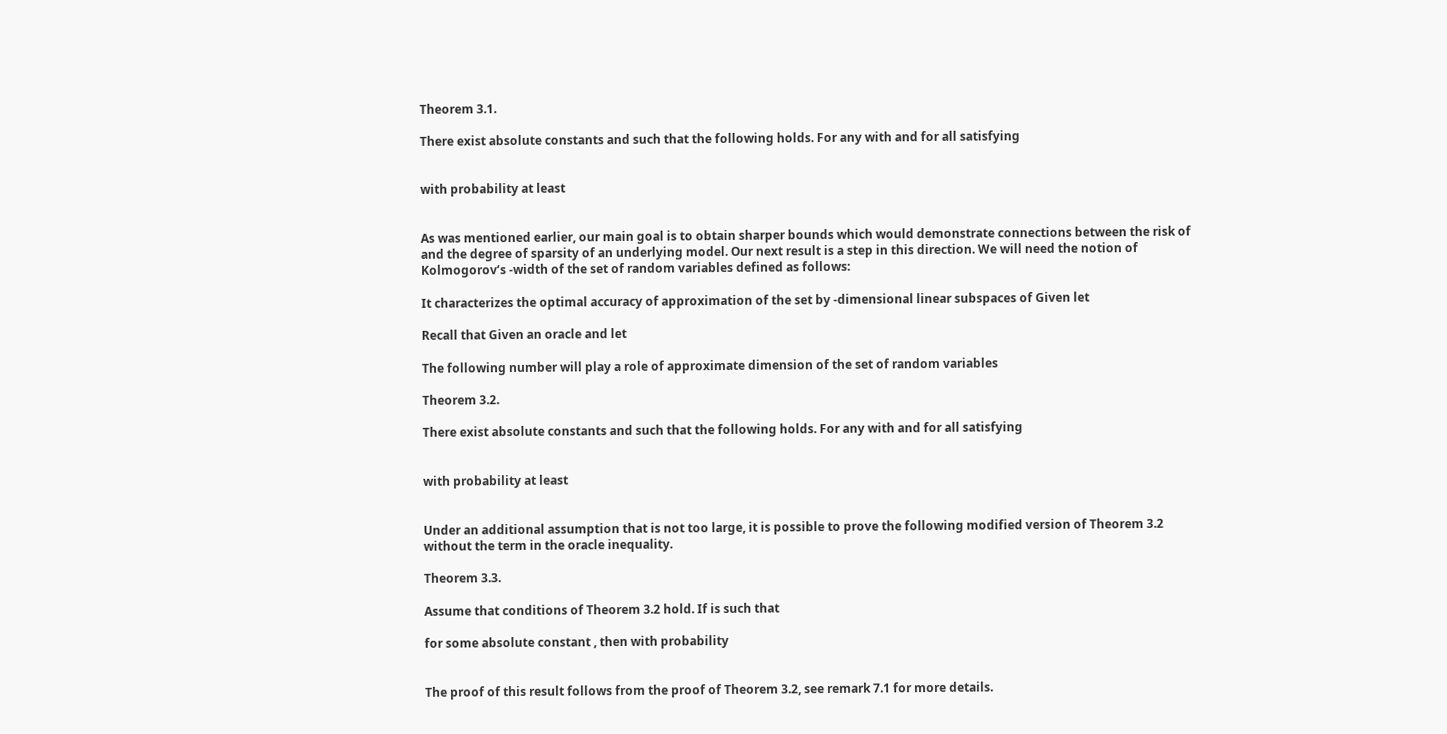Theorem 3.1.

There exist absolute constants and such that the following holds. For any with and for all satisfying


with probability at least


As was mentioned earlier, our main goal is to obtain sharper bounds which would demonstrate connections between the risk of and the degree of sparsity of an underlying model. Our next result is a step in this direction. We will need the notion of Kolmogorov’s -width of the set of random variables defined as follows:

It characterizes the optimal accuracy of approximation of the set by -dimensional linear subspaces of Given let

Recall that Given an oracle and let

The following number will play a role of approximate dimension of the set of random variables

Theorem 3.2.

There exist absolute constants and such that the following holds. For any with and for all satisfying


with probability at least


Under an additional assumption that is not too large, it is possible to prove the following modified version of Theorem 3.2 without the term in the oracle inequality.

Theorem 3.3.

Assume that conditions of Theorem 3.2 hold. If is such that

for some absolute constant , then with probability


The proof of this result follows from the proof of Theorem 3.2, see remark 7.1 for more details.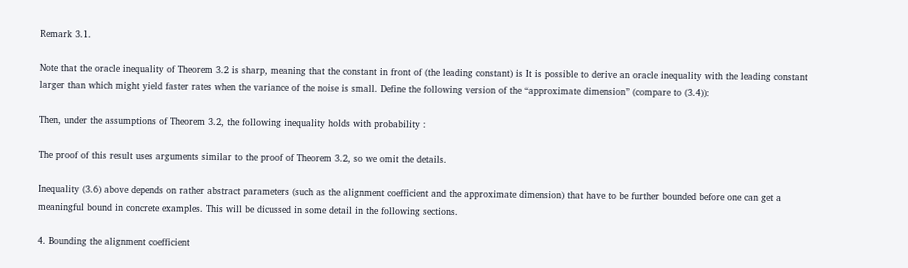Remark 3.1.

Note that the oracle inequality of Theorem 3.2 is sharp, meaning that the constant in front of (the leading constant) is It is possible to derive an oracle inequality with the leading constant larger than which might yield faster rates when the variance of the noise is small. Define the following version of the “approximate dimension” (compare to (3.4)):

Then, under the assumptions of Theorem 3.2, the following inequality holds with probability :

The proof of this result uses arguments similar to the proof of Theorem 3.2, so we omit the details.

Inequality (3.6) above depends on rather abstract parameters (such as the alignment coefficient and the approximate dimension) that have to be further bounded before one can get a meaningful bound in concrete examples. This will be dicussed in some detail in the following sections.

4. Bounding the alignment coefficient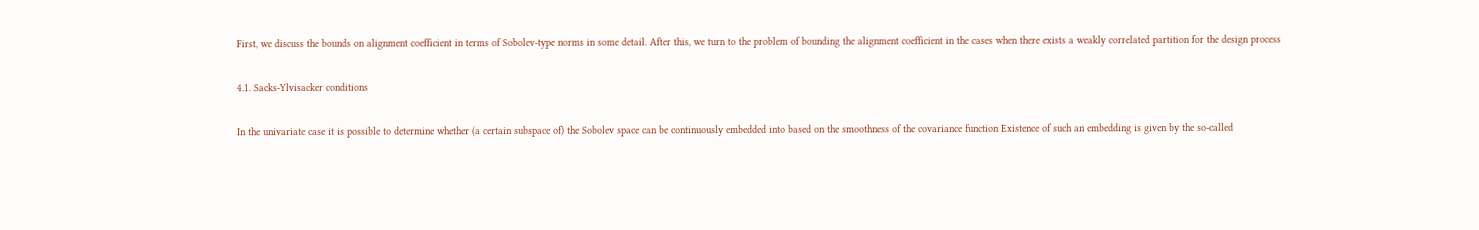First, we discuss the bounds on alignment coefficient in terms of Sobolev-type norms in some detail. After this, we turn to the problem of bounding the alignment coefficient in the cases when there exists a weakly correlated partition for the design process

4.1. Sacks-Ylvisacker conditions

In the univariate case it is possible to determine whether (a certain subspace of) the Sobolev space can be continuously embedded into based on the smoothness of the covariance function Existence of such an embedding is given by the so-called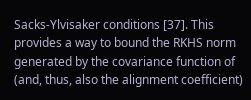Sacks-Ylvisaker conditions [37]. This provides a way to bound the RKHS norm generated by the covariance function of (and, thus, also the alignment coefficient)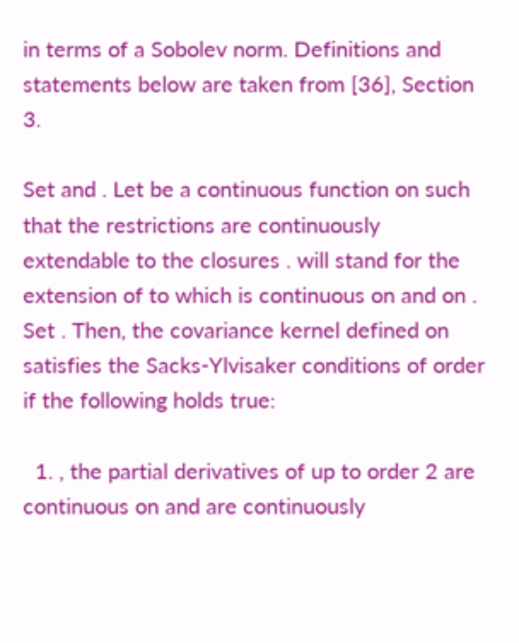in terms of a Sobolev norm. Definitions and statements below are taken from [36], Section 3.

Set and . Let be a continuous function on such that the restrictions are continuously extendable to the closures . will stand for the extension of to which is continuous on and on . Set . Then, the covariance kernel defined on satisfies the Sacks-Ylvisaker conditions of order if the following holds true:

  1. , the partial derivatives of up to order 2 are continuous on and are continuously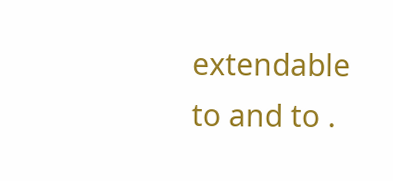extendable to and to .